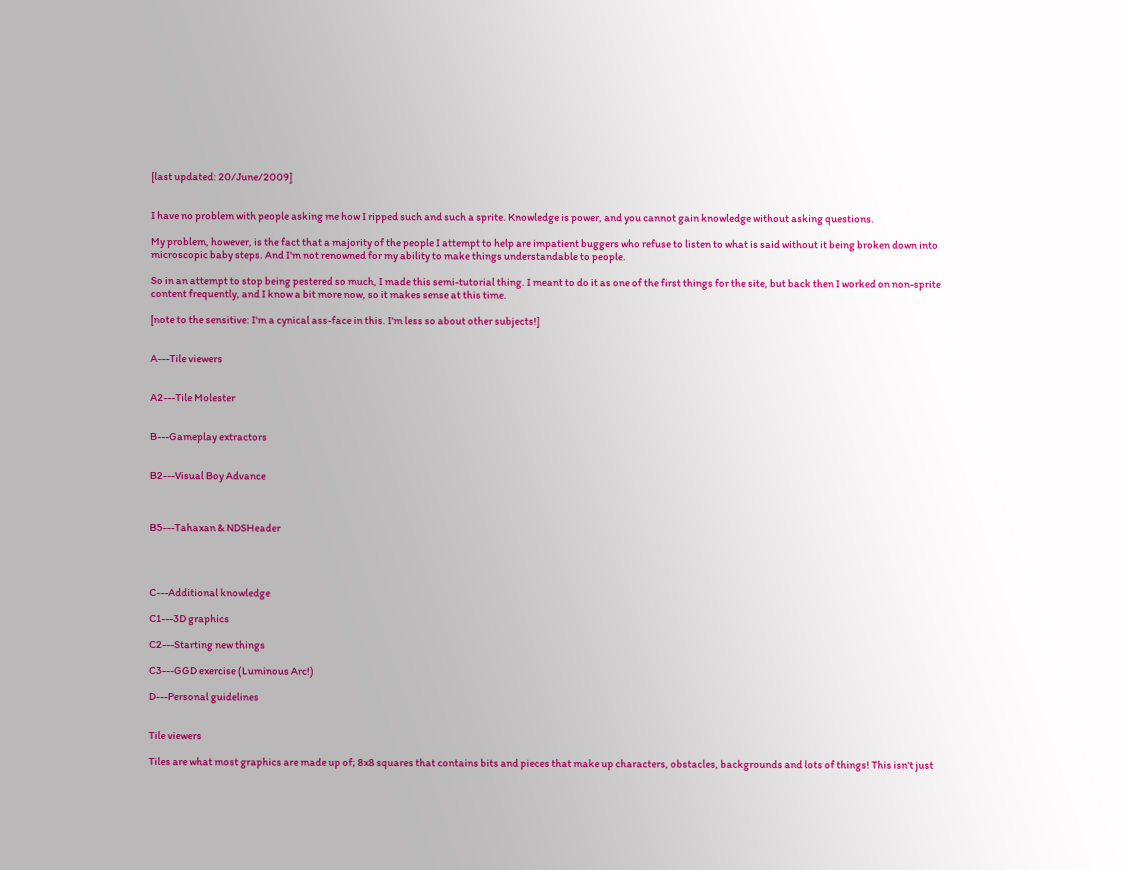[last updated: 20/June/2009]


I have no problem with people asking me how I ripped such and such a sprite. Knowledge is power, and you cannot gain knowledge without asking questions.

My problem, however, is the fact that a majority of the people I attempt to help are impatient buggers who refuse to listen to what is said without it being broken down into microscopic baby steps. And I'm not renowned for my ability to make things understandable to people.

So in an attempt to stop being pestered so much, I made this semi-tutorial thing. I meant to do it as one of the first things for the site, but back then I worked on non-sprite content frequently, and I know a bit more now, so it makes sense at this time.

[note to the sensitive: I'm a cynical ass-face in this. I'm less so about other subjects!]


A---Tile viewers


A2---Tile Molester


B---Gameplay extractors


B2---Visual Boy Advance



B5---Tahaxan & NDSHeader




C---Additional knowledge

C1---3D graphics

C2---Starting new things

C3---GGD exercise (Luminous Arc!)

D---Personal guidelines


Tile viewers

Tiles are what most graphics are made up of; 8x8 squares that contains bits and pieces that make up characters, obstacles, backgrounds and lots of things! This isn't just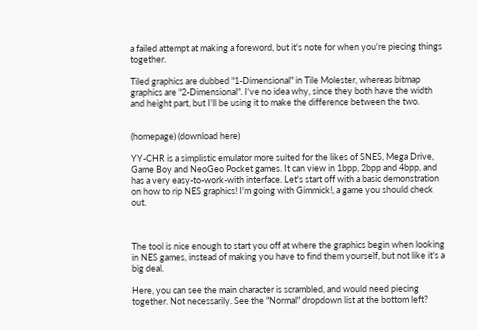a failed attempt at making a foreword, but it's note for when you're piecing things together.

Tiled graphics are dubbed "1-Dimensional" in Tile Molester, whereas bitmap graphics are "2-Dimensional". I've no idea why, since they both have the width and height part, but I'll be using it to make the difference between the two.


(homepage) (download here)

YY-CHR is a simplistic emulator more suited for the likes of SNES, Mega Drive, Game Boy and NeoGeo Pocket games. It can view in 1bpp, 2bpp and 4bpp, and has a very easy-to-work-with interface. Let's start off with a basic demonstration on how to rip NES graphics! I'm going with Gimmick!, a game you should check out.



The tool is nice enough to start you off at where the graphics begin when looking in NES games, instead of making you have to find them yourself, but not like it's a big deal.

Here, you can see the main character is scrambled, and would need piecing together. Not necessarily. See the "Normal" dropdown list at the bottom left?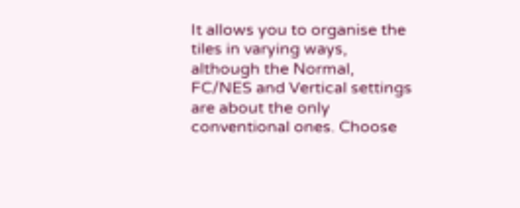It allows you to organise the tiles in varying ways, although the Normal, FC/NES and Vertical settings are about the only conventional ones. Choose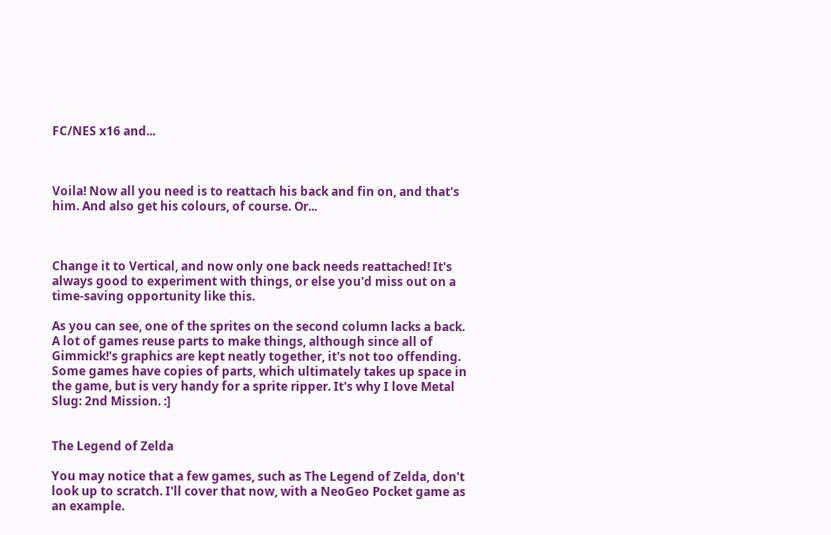FC/NES x16 and...



Voila! Now all you need is to reattach his back and fin on, and that's him. And also get his colours, of course. Or...



Change it to Vertical, and now only one back needs reattached! It's always good to experiment with things, or else you'd miss out on a time-saving opportunity like this.

As you can see, one of the sprites on the second column lacks a back. A lot of games reuse parts to make things, although since all of Gimmick!'s graphics are kept neatly together, it's not too offending. Some games have copies of parts, which ultimately takes up space in the game, but is very handy for a sprite ripper. It's why I love Metal Slug: 2nd Mission. :]


The Legend of Zelda

You may notice that a few games, such as The Legend of Zelda, don't look up to scratch. I'll cover that now, with a NeoGeo Pocket game as an example.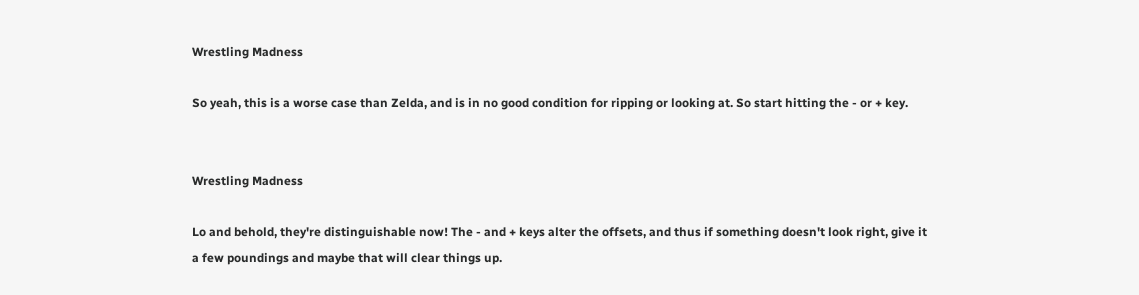Wrestling Madness

So yeah, this is a worse case than Zelda, and is in no good condition for ripping or looking at. So start hitting the - or + key.


Wrestling Madness

Lo and behold, they're distinguishable now! The - and + keys alter the offsets, and thus if something doesn't look right, give it a few poundings and maybe that will clear things up.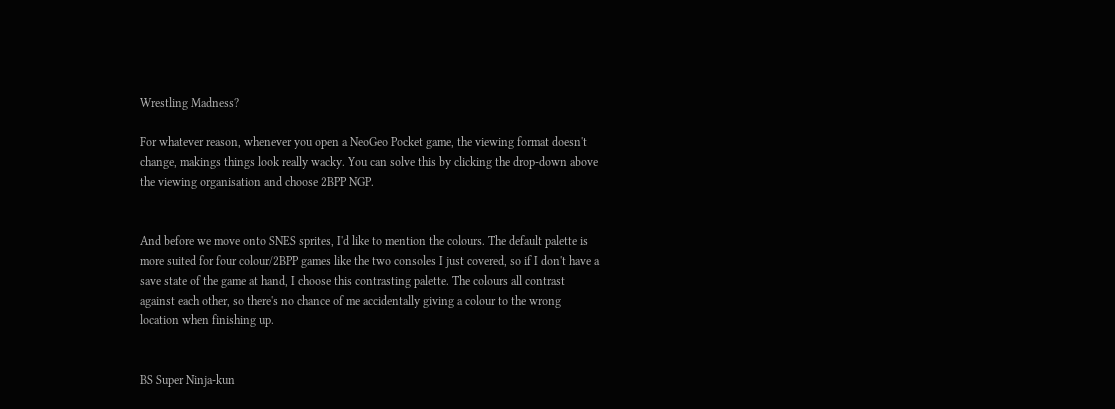Wrestling Madness?

For whatever reason, whenever you open a NeoGeo Pocket game, the viewing format doesn't change, makings things look really wacky. You can solve this by clicking the drop-down above the viewing organisation and choose 2BPP NGP.


And before we move onto SNES sprites, I'd like to mention the colours. The default palette is more suited for four colour/2BPP games like the two consoles I just covered, so if I don't have a save state of the game at hand, I choose this contrasting palette. The colours all contrast against each other, so there's no chance of me accidentally giving a colour to the wrong location when finishing up.


BS Super Ninja-kun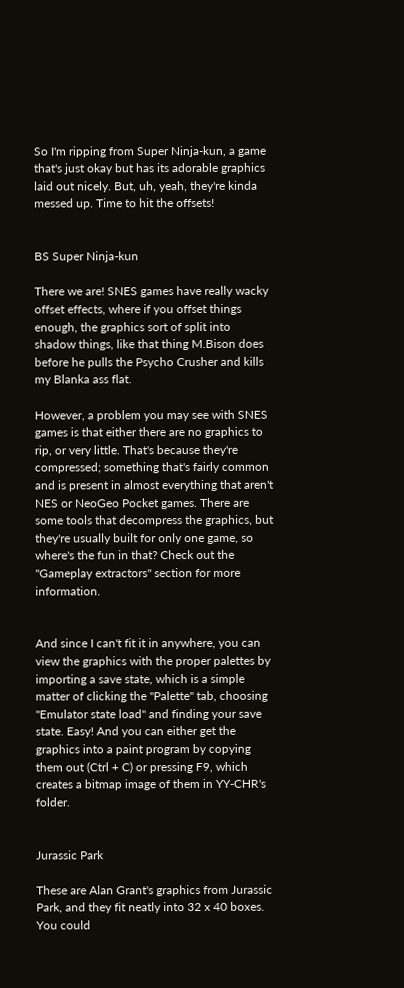So I'm ripping from Super Ninja-kun, a game that's just okay but has its adorable graphics laid out nicely. But, uh, yeah, they're kinda messed up. Time to hit the offsets!


BS Super Ninja-kun

There we are! SNES games have really wacky offset effects, where if you offset things enough, the graphics sort of split into shadow things, like that thing M.Bison does before he pulls the Psycho Crusher and kills my Blanka ass flat.

However, a problem you may see with SNES games is that either there are no graphics to rip, or very little. That's because they're compressed; something that's fairly common and is present in almost everything that aren't NES or NeoGeo Pocket games. There are some tools that decompress the graphics, but they're usually built for only one game, so where's the fun in that? Check out the "Gameplay extractors" section for more information.


And since I can't fit it in anywhere, you can view the graphics with the proper palettes by importing a save state, which is a simple matter of clicking the "Palette" tab, choosing "Emulator state load" and finding your save state. Easy! And you can either get the graphics into a paint program by copying them out (Ctrl + C) or pressing F9, which creates a bitmap image of them in YY-CHR's folder.


Jurassic Park

These are Alan Grant's graphics from Jurassic Park, and they fit neatly into 32 x 40 boxes. You could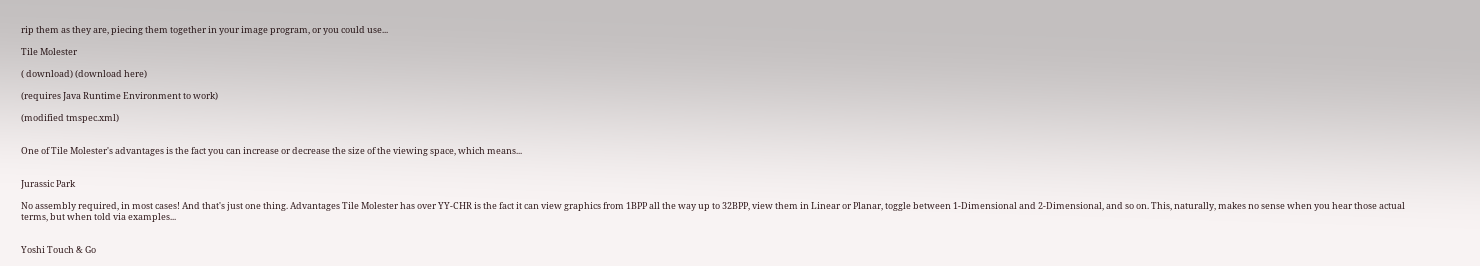rip them as they are, piecing them together in your image program, or you could use...

Tile Molester

( download) (download here)

(requires Java Runtime Environment to work)

(modified tmspec.xml)


One of Tile Molester's advantages is the fact you can increase or decrease the size of the viewing space, which means...


Jurassic Park

No assembly required, in most cases! And that's just one thing. Advantages Tile Molester has over YY-CHR is the fact it can view graphics from 1BPP all the way up to 32BPP, view them in Linear or Planar, toggle between 1-Dimensional and 2-Dimensional, and so on. This, naturally, makes no sense when you hear those actual terms, but when told via examples...


Yoshi Touch & Go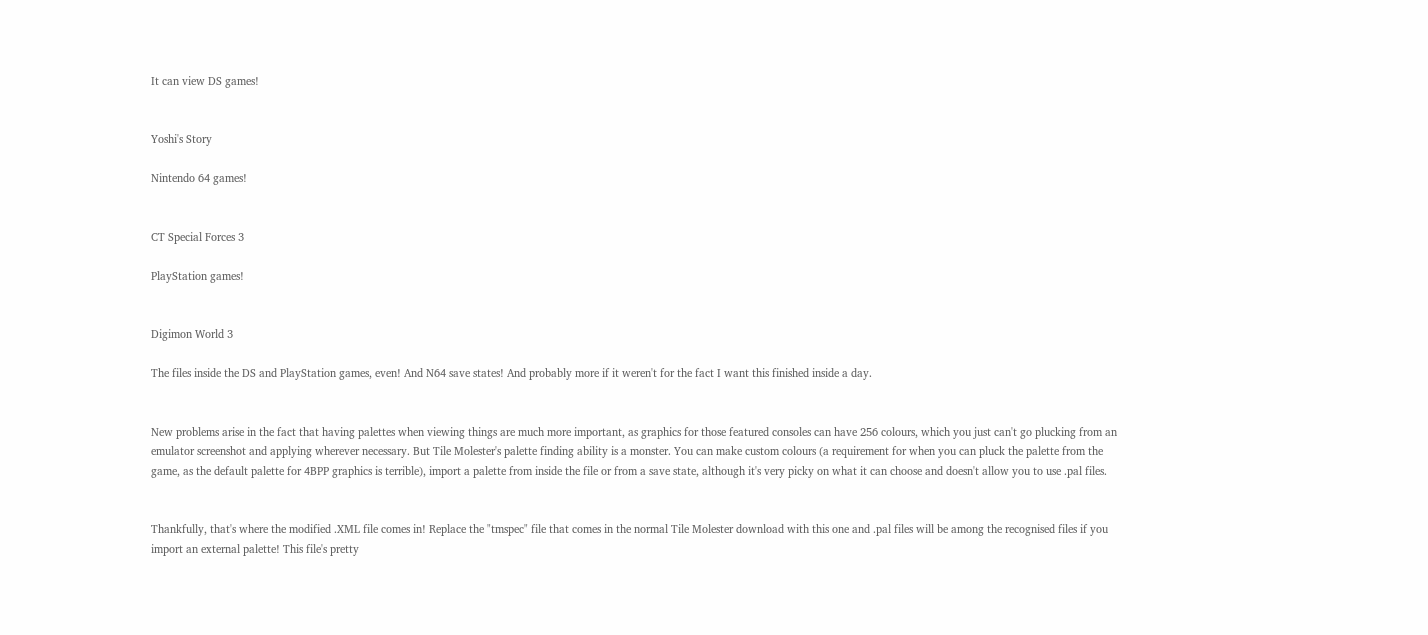It can view DS games!


Yoshi's Story

Nintendo 64 games!


CT Special Forces 3

PlayStation games!


Digimon World 3

The files inside the DS and PlayStation games, even! And N64 save states! And probably more if it weren't for the fact I want this finished inside a day.


New problems arise in the fact that having palettes when viewing things are much more important, as graphics for those featured consoles can have 256 colours, which you just can't go plucking from an emulator screenshot and applying wherever necessary. But Tile Molester's palette finding ability is a monster. You can make custom colours (a requirement for when you can pluck the palette from the game, as the default palette for 4BPP graphics is terrible), import a palette from inside the file or from a save state, although it's very picky on what it can choose and doesn't allow you to use .pal files.


Thankfully, that's where the modified .XML file comes in! Replace the "tmspec" file that comes in the normal Tile Molester download with this one and .pal files will be among the recognised files if you import an external palette! This file's pretty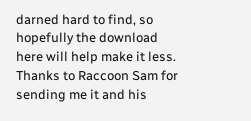darned hard to find, so hopefully the download here will help make it less. Thanks to Raccoon Sam for sending me it and his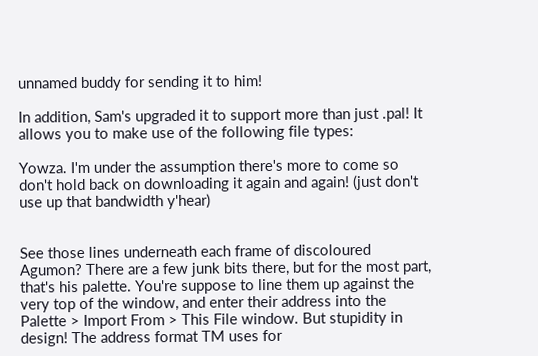unnamed buddy for sending it to him!

In addition, Sam's upgraded it to support more than just .pal! It allows you to make use of the following file types:

Yowza. I'm under the assumption there's more to come so don't hold back on downloading it again and again! (just don't use up that bandwidth y'hear)


See those lines underneath each frame of discoloured Agumon? There are a few junk bits there, but for the most part, that's his palette. You're suppose to line them up against the very top of the window, and enter their address into the Palette > Import From > This File window. But stupidity in design! The address format TM uses for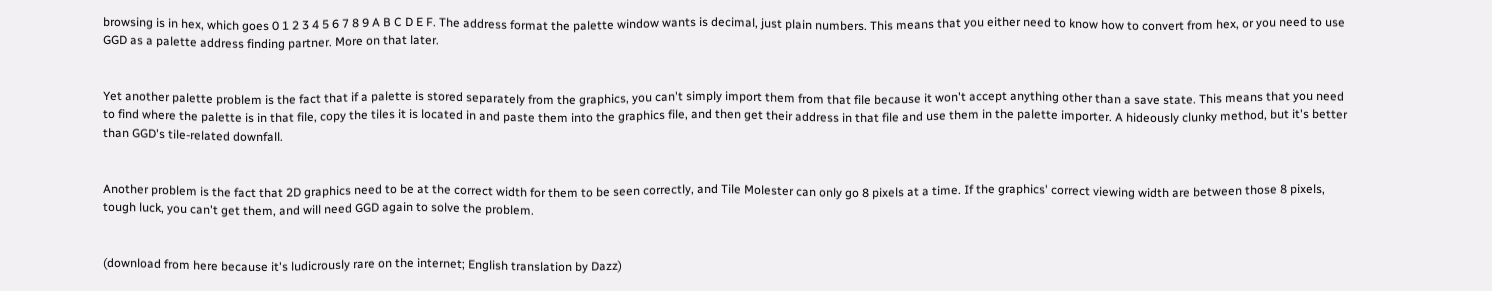browsing is in hex, which goes 0 1 2 3 4 5 6 7 8 9 A B C D E F. The address format the palette window wants is decimal, just plain numbers. This means that you either need to know how to convert from hex, or you need to use GGD as a palette address finding partner. More on that later.


Yet another palette problem is the fact that if a palette is stored separately from the graphics, you can't simply import them from that file because it won't accept anything other than a save state. This means that you need to find where the palette is in that file, copy the tiles it is located in and paste them into the graphics file, and then get their address in that file and use them in the palette importer. A hideously clunky method, but it's better than GGD's tile-related downfall.


Another problem is the fact that 2D graphics need to be at the correct width for them to be seen correctly, and Tile Molester can only go 8 pixels at a time. If the graphics' correct viewing width are between those 8 pixels, tough luck, you can't get them, and will need GGD again to solve the problem.


(download from here because it's ludicrously rare on the internet; English translation by Dazz)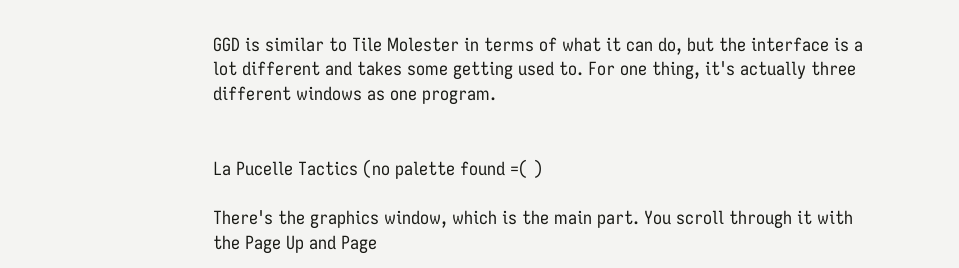GGD is similar to Tile Molester in terms of what it can do, but the interface is a lot different and takes some getting used to. For one thing, it's actually three different windows as one program.


La Pucelle Tactics (no palette found =( )

There's the graphics window, which is the main part. You scroll through it with the Page Up and Page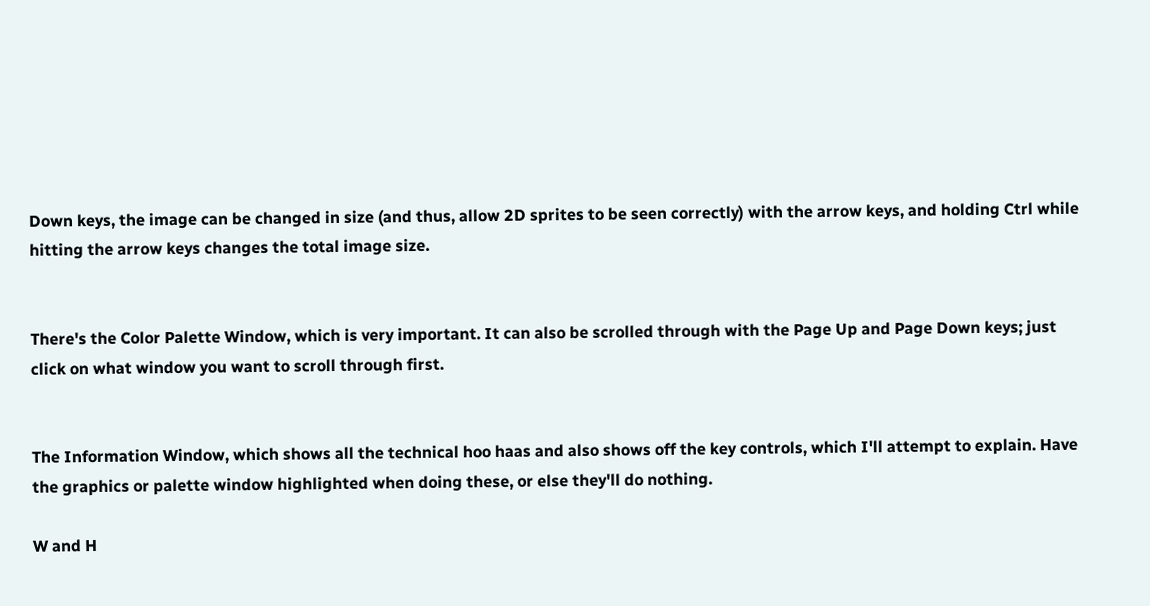Down keys, the image can be changed in size (and thus, allow 2D sprites to be seen correctly) with the arrow keys, and holding Ctrl while hitting the arrow keys changes the total image size.


There's the Color Palette Window, which is very important. It can also be scrolled through with the Page Up and Page Down keys; just click on what window you want to scroll through first.


The Information Window, which shows all the technical hoo haas and also shows off the key controls, which I'll attempt to explain. Have the graphics or palette window highlighted when doing these, or else they'll do nothing.

W and H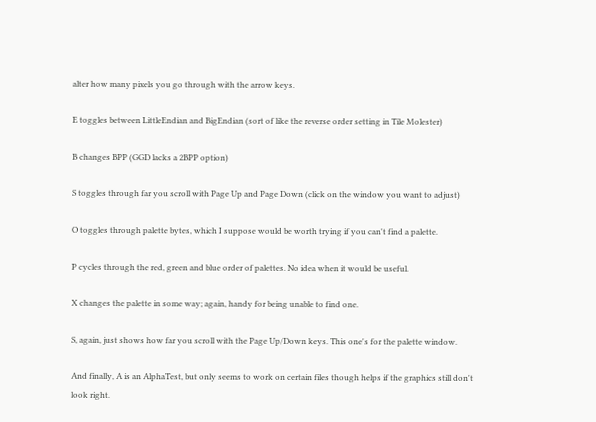alter how many pixels you go through with the arrow keys.

E toggles between LittleEndian and BigEndian (sort of like the reverse order setting in Tile Molester)

B changes BPP (GGD lacks a 2BPP option)

S toggles through far you scroll with Page Up and Page Down (click on the window you want to adjust)

O toggles through palette bytes, which I suppose would be worth trying if you can't find a palette.

P cycles through the red, green and blue order of palettes. No idea when it would be useful.

X changes the palette in some way; again, handy for being unable to find one.

S, again, just shows how far you scroll with the Page Up/Down keys. This one's for the palette window.

And finally, A is an AlphaTest, but only seems to work on certain files though helps if the graphics still don't look right.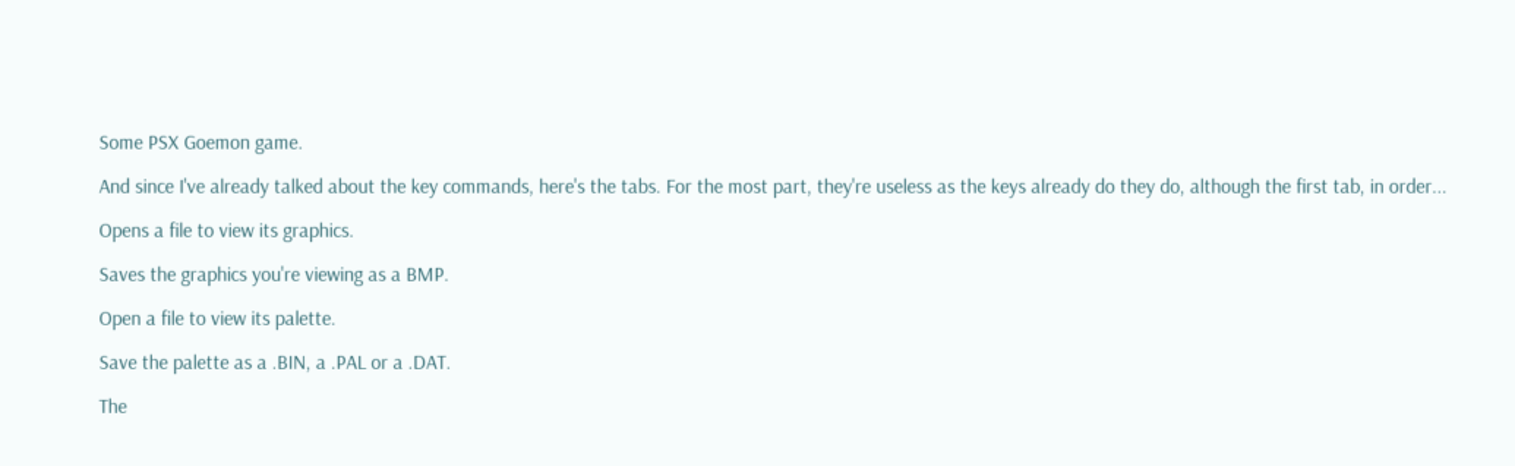Some PSX Goemon game.

And since I've already talked about the key commands, here's the tabs. For the most part, they're useless as the keys already do they do, although the first tab, in order...

Opens a file to view its graphics.

Saves the graphics you're viewing as a BMP.

Open a file to view its palette.

Save the palette as a .BIN, a .PAL or a .DAT.

The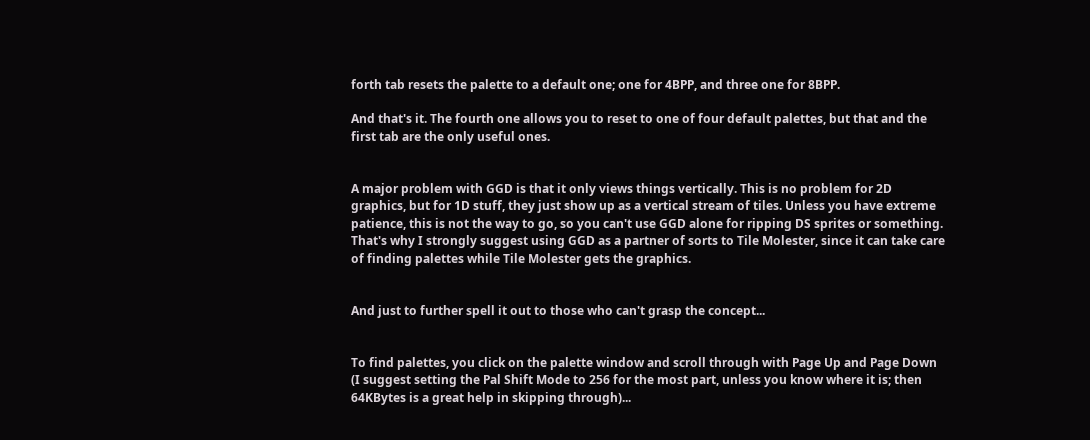forth tab resets the palette to a default one; one for 4BPP, and three one for 8BPP.

And that's it. The fourth one allows you to reset to one of four default palettes, but that and the first tab are the only useful ones.


A major problem with GGD is that it only views things vertically. This is no problem for 2D graphics, but for 1D stuff, they just show up as a vertical stream of tiles. Unless you have extreme patience, this is not the way to go, so you can't use GGD alone for ripping DS sprites or something. That's why I strongly suggest using GGD as a partner of sorts to Tile Molester, since it can take care of finding palettes while Tile Molester gets the graphics.


And just to further spell it out to those who can't grasp the concept...


To find palettes, you click on the palette window and scroll through with Page Up and Page Down (I suggest setting the Pal Shift Mode to 256 for the most part, unless you know where it is; then 64KBytes is a great help in skipping through)...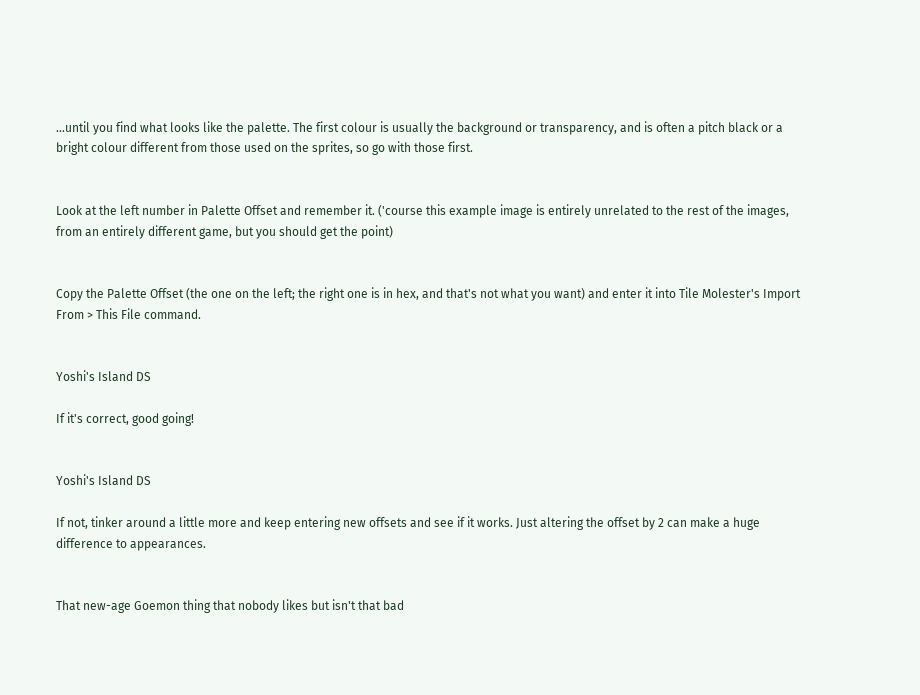...until you find what looks like the palette. The first colour is usually the background or transparency, and is often a pitch black or a bright colour different from those used on the sprites, so go with those first.


Look at the left number in Palette Offset and remember it. ('course this example image is entirely unrelated to the rest of the images, from an entirely different game, but you should get the point)


Copy the Palette Offset (the one on the left; the right one is in hex, and that's not what you want) and enter it into Tile Molester's Import From > This File command.


Yoshi's Island DS

If it's correct, good going!


Yoshi's Island DS

If not, tinker around a little more and keep entering new offsets and see if it works. Just altering the offset by 2 can make a huge difference to appearances.


That new-age Goemon thing that nobody likes but isn't that bad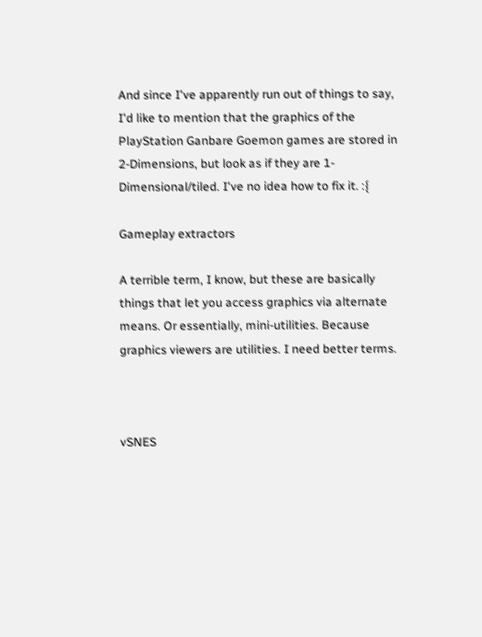And since I've apparently run out of things to say, I'd like to mention that the graphics of the PlayStation Ganbare Goemon games are stored in 2-Dimensions, but look as if they are 1-Dimensional/tiled. I've no idea how to fix it. :{

Gameplay extractors

A terrible term, I know, but these are basically things that let you access graphics via alternate means. Or essentially, mini-utilities. Because graphics viewers are utilities. I need better terms.



vSNES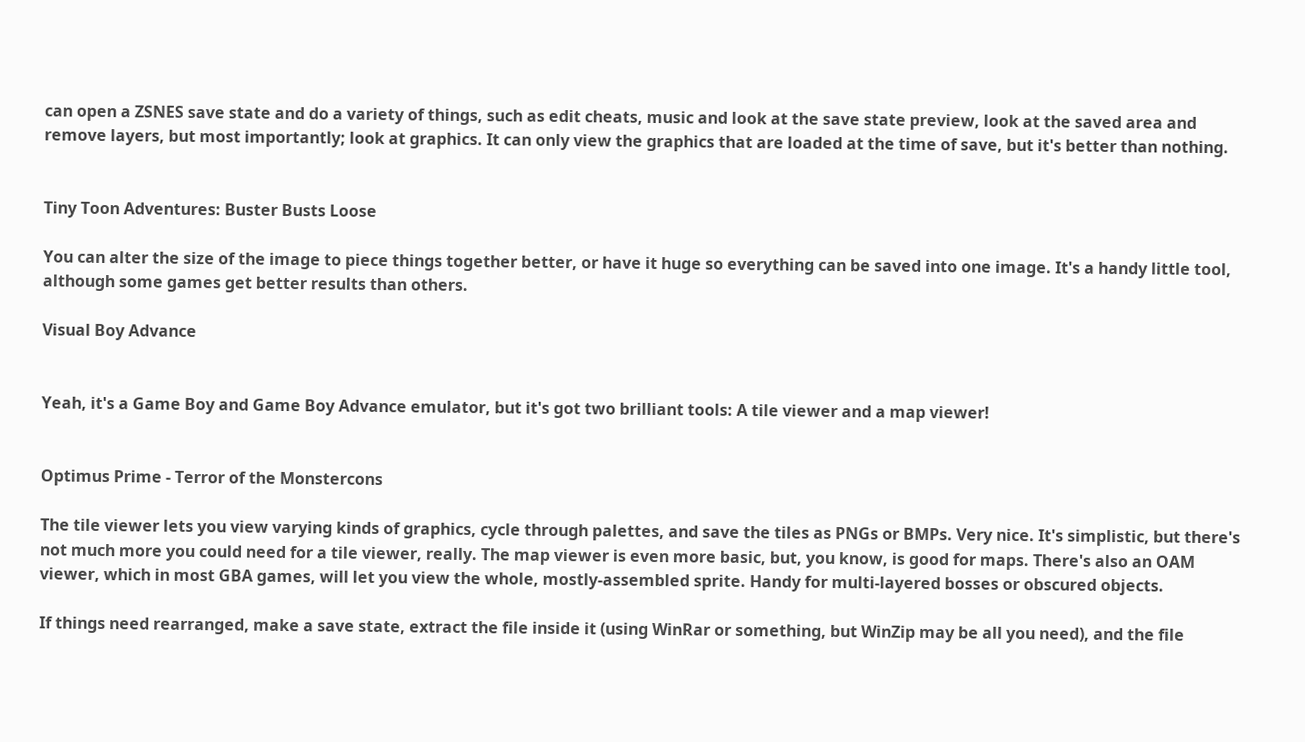can open a ZSNES save state and do a variety of things, such as edit cheats, music and look at the save state preview, look at the saved area and remove layers, but most importantly; look at graphics. It can only view the graphics that are loaded at the time of save, but it's better than nothing.


Tiny Toon Adventures: Buster Busts Loose

You can alter the size of the image to piece things together better, or have it huge so everything can be saved into one image. It's a handy little tool, although some games get better results than others.

Visual Boy Advance


Yeah, it's a Game Boy and Game Boy Advance emulator, but it's got two brilliant tools: A tile viewer and a map viewer!


Optimus Prime - Terror of the Monstercons

The tile viewer lets you view varying kinds of graphics, cycle through palettes, and save the tiles as PNGs or BMPs. Very nice. It's simplistic, but there's not much more you could need for a tile viewer, really. The map viewer is even more basic, but, you know, is good for maps. There's also an OAM viewer, which in most GBA games, will let you view the whole, mostly-assembled sprite. Handy for multi-layered bosses or obscured objects.

If things need rearranged, make a save state, extract the file inside it (using WinRar or something, but WinZip may be all you need), and the file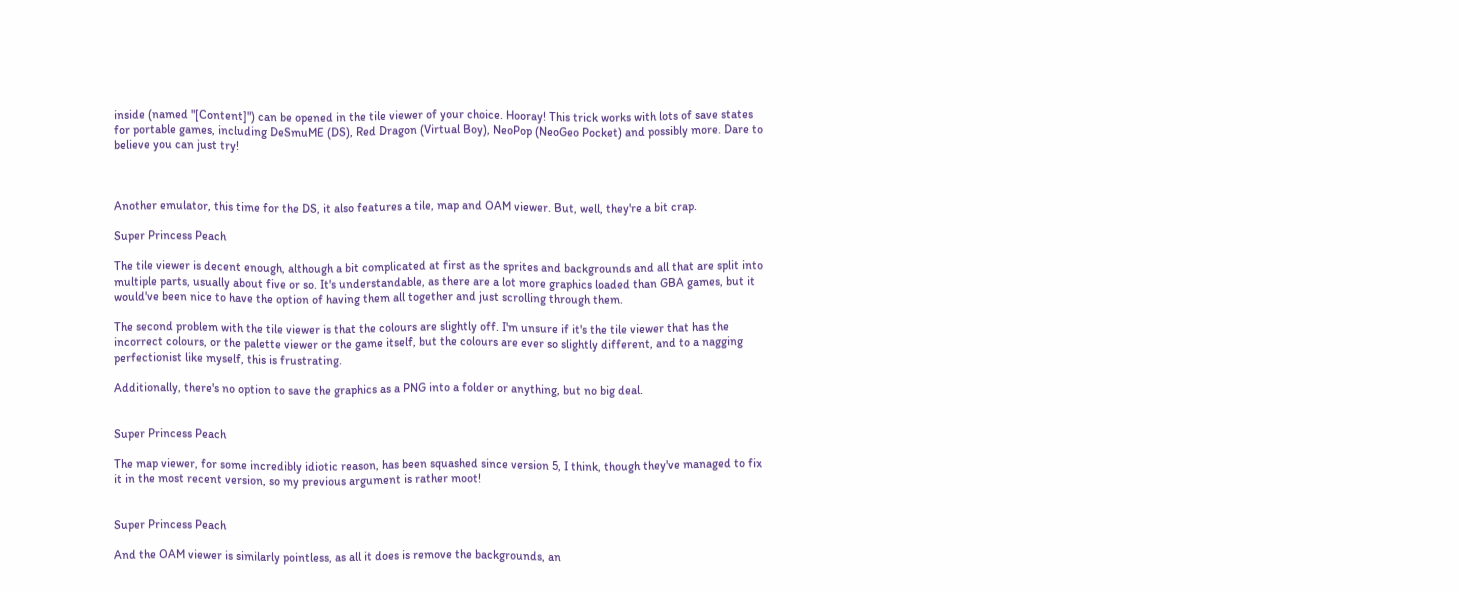inside (named "[Content]") can be opened in the tile viewer of your choice. Hooray! This trick works with lots of save states for portable games, including DeSmuME (DS), Red Dragon (Virtual Boy), NeoPop (NeoGeo Pocket) and possibly more. Dare to believe you can just try!



Another emulator, this time for the DS, it also features a tile, map and OAM viewer. But, well, they're a bit crap.

Super Princess Peach

The tile viewer is decent enough, although a bit complicated at first as the sprites and backgrounds and all that are split into multiple parts, usually about five or so. It's understandable, as there are a lot more graphics loaded than GBA games, but it would've been nice to have the option of having them all together and just scrolling through them.

The second problem with the tile viewer is that the colours are slightly off. I'm unsure if it's the tile viewer that has the incorrect colours, or the palette viewer or the game itself, but the colours are ever so slightly different, and to a nagging perfectionist like myself, this is frustrating.

Additionally, there's no option to save the graphics as a PNG into a folder or anything, but no big deal.


Super Princess Peach

The map viewer, for some incredibly idiotic reason, has been squashed since version 5, I think, though they've managed to fix it in the most recent version, so my previous argument is rather moot!


Super Princess Peach

And the OAM viewer is similarly pointless, as all it does is remove the backgrounds, an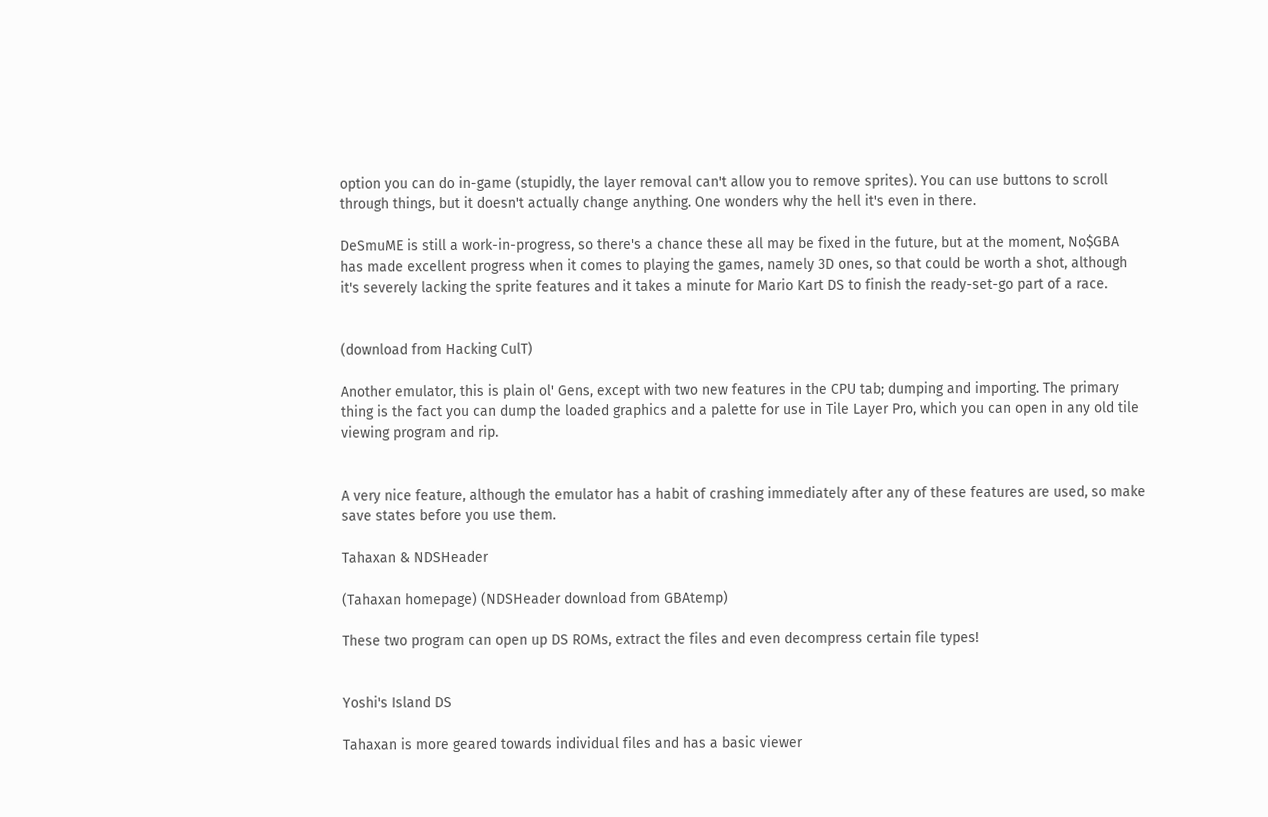option you can do in-game (stupidly, the layer removal can't allow you to remove sprites). You can use buttons to scroll through things, but it doesn't actually change anything. One wonders why the hell it's even in there.

DeSmuME is still a work-in-progress, so there's a chance these all may be fixed in the future, but at the moment, No$GBA has made excellent progress when it comes to playing the games, namely 3D ones, so that could be worth a shot, although it's severely lacking the sprite features and it takes a minute for Mario Kart DS to finish the ready-set-go part of a race.


(download from Hacking CulT)

Another emulator, this is plain ol' Gens, except with two new features in the CPU tab; dumping and importing. The primary thing is the fact you can dump the loaded graphics and a palette for use in Tile Layer Pro, which you can open in any old tile viewing program and rip.


A very nice feature, although the emulator has a habit of crashing immediately after any of these features are used, so make save states before you use them.

Tahaxan & NDSHeader

(Tahaxan homepage) (NDSHeader download from GBAtemp)

These two program can open up DS ROMs, extract the files and even decompress certain file types!


Yoshi's Island DS

Tahaxan is more geared towards individual files and has a basic viewer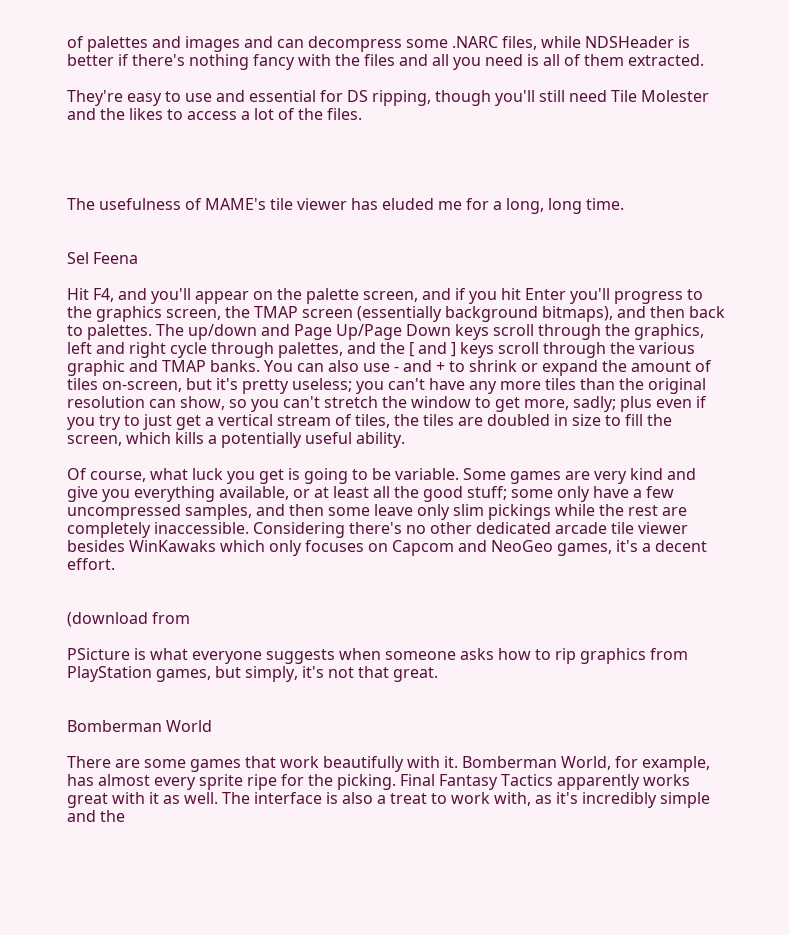of palettes and images and can decompress some .NARC files, while NDSHeader is better if there's nothing fancy with the files and all you need is all of them extracted.

They're easy to use and essential for DS ripping, though you'll still need Tile Molester and the likes to access a lot of the files.




The usefulness of MAME's tile viewer has eluded me for a long, long time.


Sel Feena

Hit F4, and you'll appear on the palette screen, and if you hit Enter you'll progress to the graphics screen, the TMAP screen (essentially background bitmaps), and then back to palettes. The up/down and Page Up/Page Down keys scroll through the graphics, left and right cycle through palettes, and the [ and ] keys scroll through the various graphic and TMAP banks. You can also use - and + to shrink or expand the amount of tiles on-screen, but it's pretty useless; you can't have any more tiles than the original resolution can show, so you can't stretch the window to get more, sadly; plus even if you try to just get a vertical stream of tiles, the tiles are doubled in size to fill the screen, which kills a potentially useful ability.

Of course, what luck you get is going to be variable. Some games are very kind and give you everything available, or at least all the good stuff; some only have a few uncompressed samples, and then some leave only slim pickings while the rest are completely inaccessible. Considering there's no other dedicated arcade tile viewer besides WinKawaks which only focuses on Capcom and NeoGeo games, it's a decent effort.


(download from

PSicture is what everyone suggests when someone asks how to rip graphics from PlayStation games, but simply, it's not that great.


Bomberman World

There are some games that work beautifully with it. Bomberman World, for example, has almost every sprite ripe for the picking. Final Fantasy Tactics apparently works great with it as well. The interface is also a treat to work with, as it's incredibly simple and the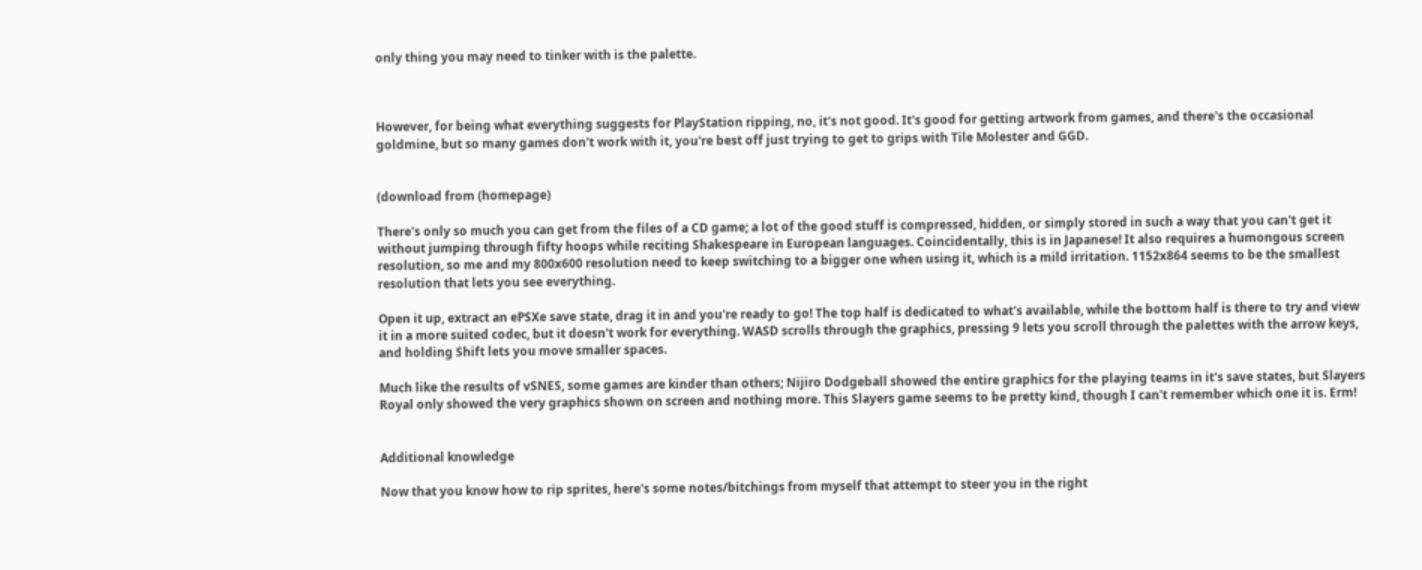only thing you may need to tinker with is the palette.



However, for being what everything suggests for PlayStation ripping, no, it's not good. It's good for getting artwork from games, and there's the occasional goldmine, but so many games don't work with it, you're best off just trying to get to grips with Tile Molester and GGD.


(download from (homepage)

There's only so much you can get from the files of a CD game; a lot of the good stuff is compressed, hidden, or simply stored in such a way that you can't get it without jumping through fifty hoops while reciting Shakespeare in European languages. Coincidentally, this is in Japanese! It also requires a humongous screen resolution, so me and my 800x600 resolution need to keep switching to a bigger one when using it, which is a mild irritation. 1152x864 seems to be the smallest resolution that lets you see everything.

Open it up, extract an ePSXe save state, drag it in and you're ready to go! The top half is dedicated to what's available, while the bottom half is there to try and view it in a more suited codec, but it doesn't work for everything. WASD scrolls through the graphics, pressing 9 lets you scroll through the palettes with the arrow keys, and holding Shift lets you move smaller spaces.

Much like the results of vSNES, some games are kinder than others; Nijiro Dodgeball showed the entire graphics for the playing teams in it's save states, but Slayers Royal only showed the very graphics shown on screen and nothing more. This Slayers game seems to be pretty kind, though I can't remember which one it is. Erm!


Additional knowledge

Now that you know how to rip sprites, here's some notes/bitchings from myself that attempt to steer you in the right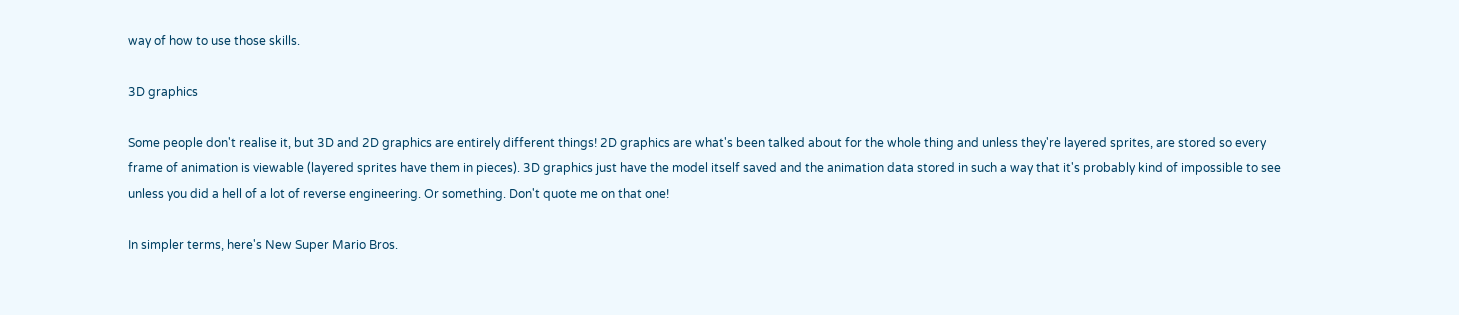way of how to use those skills.

3D graphics

Some people don't realise it, but 3D and 2D graphics are entirely different things! 2D graphics are what's been talked about for the whole thing and unless they're layered sprites, are stored so every frame of animation is viewable (layered sprites have them in pieces). 3D graphics just have the model itself saved and the animation data stored in such a way that it's probably kind of impossible to see unless you did a hell of a lot of reverse engineering. Or something. Don't quote me on that one!

In simpler terms, here's New Super Mario Bros.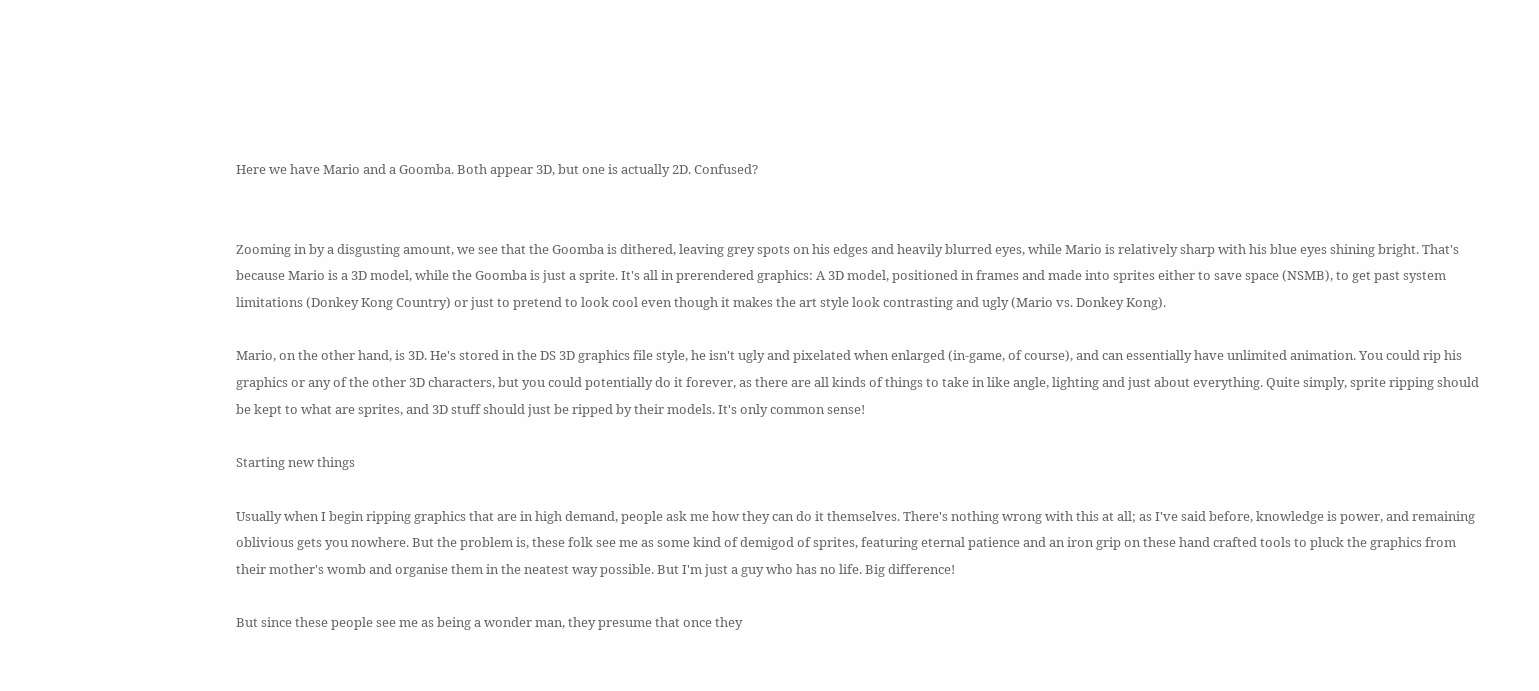Here we have Mario and a Goomba. Both appear 3D, but one is actually 2D. Confused?


Zooming in by a disgusting amount, we see that the Goomba is dithered, leaving grey spots on his edges and heavily blurred eyes, while Mario is relatively sharp with his blue eyes shining bright. That's because Mario is a 3D model, while the Goomba is just a sprite. It's all in prerendered graphics: A 3D model, positioned in frames and made into sprites either to save space (NSMB), to get past system limitations (Donkey Kong Country) or just to pretend to look cool even though it makes the art style look contrasting and ugly (Mario vs. Donkey Kong).

Mario, on the other hand, is 3D. He's stored in the DS 3D graphics file style, he isn't ugly and pixelated when enlarged (in-game, of course), and can essentially have unlimited animation. You could rip his graphics or any of the other 3D characters, but you could potentially do it forever, as there are all kinds of things to take in like angle, lighting and just about everything. Quite simply, sprite ripping should be kept to what are sprites, and 3D stuff should just be ripped by their models. It's only common sense!

Starting new things

Usually when I begin ripping graphics that are in high demand, people ask me how they can do it themselves. There's nothing wrong with this at all; as I've said before, knowledge is power, and remaining oblivious gets you nowhere. But the problem is, these folk see me as some kind of demigod of sprites, featuring eternal patience and an iron grip on these hand crafted tools to pluck the graphics from their mother's womb and organise them in the neatest way possible. But I'm just a guy who has no life. Big difference!

But since these people see me as being a wonder man, they presume that once they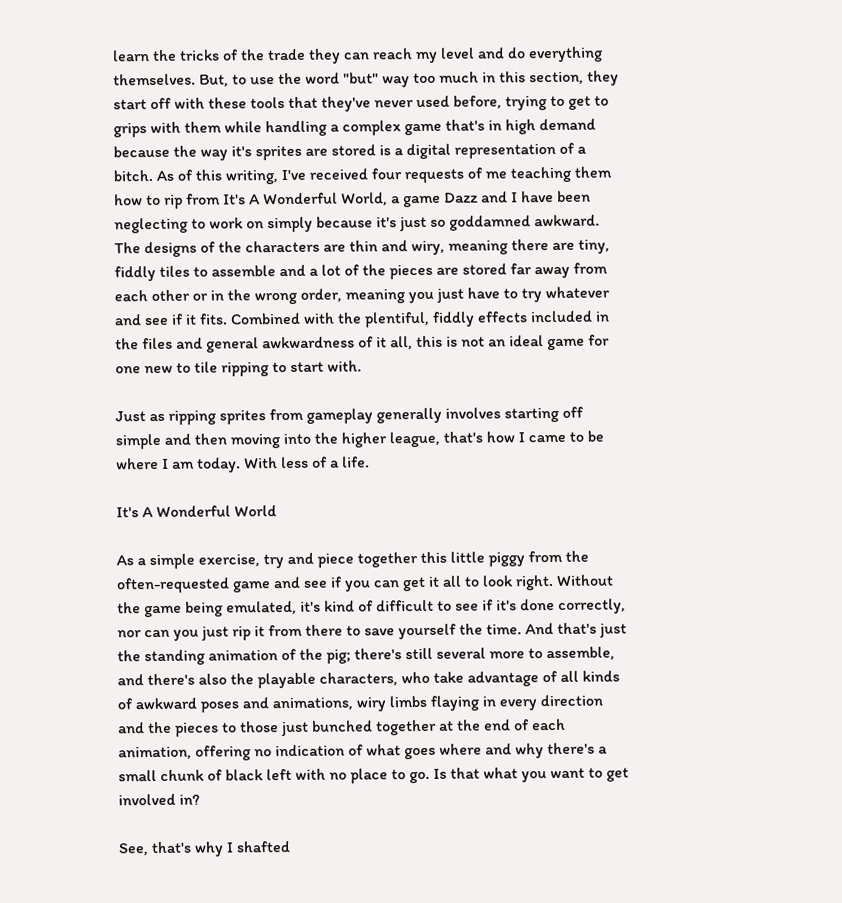learn the tricks of the trade they can reach my level and do everything themselves. But, to use the word "but" way too much in this section, they start off with these tools that they've never used before, trying to get to grips with them while handling a complex game that's in high demand because the way it's sprites are stored is a digital representation of a bitch. As of this writing, I've received four requests of me teaching them how to rip from It's A Wonderful World, a game Dazz and I have been neglecting to work on simply because it's just so goddamned awkward. The designs of the characters are thin and wiry, meaning there are tiny, fiddly tiles to assemble and a lot of the pieces are stored far away from each other or in the wrong order, meaning you just have to try whatever and see if it fits. Combined with the plentiful, fiddly effects included in the files and general awkwardness of it all, this is not an ideal game for one new to tile ripping to start with.

Just as ripping sprites from gameplay generally involves starting off simple and then moving into the higher league, that's how I came to be where I am today. With less of a life.

It's A Wonderful World

As a simple exercise, try and piece together this little piggy from the often-requested game and see if you can get it all to look right. Without the game being emulated, it's kind of difficult to see if it's done correctly, nor can you just rip it from there to save yourself the time. And that's just the standing animation of the pig; there's still several more to assemble, and there's also the playable characters, who take advantage of all kinds of awkward poses and animations, wiry limbs flaying in every direction and the pieces to those just bunched together at the end of each animation, offering no indication of what goes where and why there's a small chunk of black left with no place to go. Is that what you want to get involved in?

See, that's why I shafted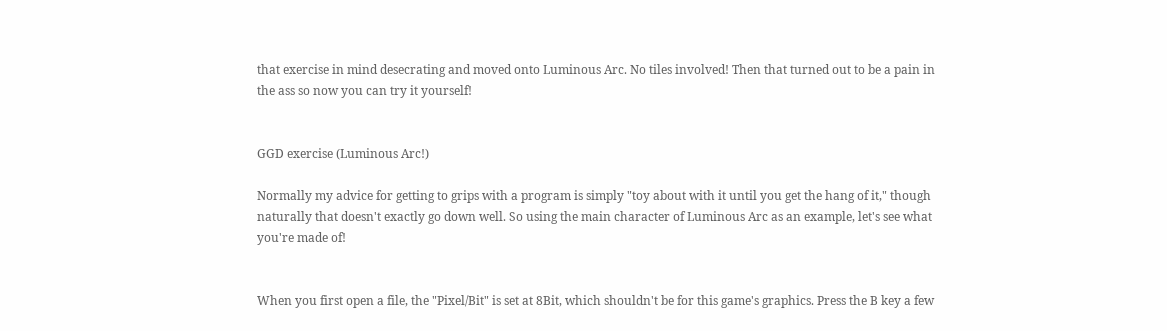that exercise in mind desecrating and moved onto Luminous Arc. No tiles involved! Then that turned out to be a pain in the ass so now you can try it yourself!


GGD exercise (Luminous Arc!)

Normally my advice for getting to grips with a program is simply "toy about with it until you get the hang of it," though naturally that doesn't exactly go down well. So using the main character of Luminous Arc as an example, let's see what you're made of!


When you first open a file, the "Pixel/Bit" is set at 8Bit, which shouldn't be for this game's graphics. Press the B key a few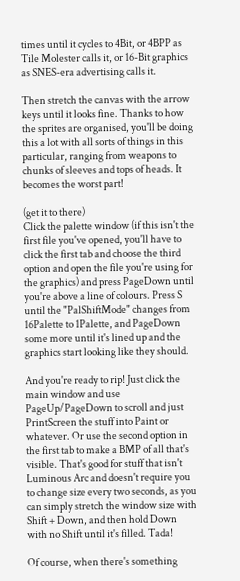times until it cycles to 4Bit, or 4BPP as Tile Molester calls it, or 16-Bit graphics as SNES-era advertising calls it.

Then stretch the canvas with the arrow keys until it looks fine. Thanks to how the sprites are organised, you'll be doing this a lot with all sorts of things in this particular, ranging from weapons to chunks of sleeves and tops of heads. It becomes the worst part!

(get it to there)
Click the palette window (if this isn't the first file you've opened, you'll have to click the first tab and choose the third option and open the file you're using for the graphics) and press PageDown until you're above a line of colours. Press S until the "PalShiftMode" changes from 16Palette to 1Palette, and PageDown some more until it's lined up and the graphics start looking like they should.

And you're ready to rip! Just click the main window and use PageUp/PageDown to scroll and just PrintScreen the stuff into Paint or whatever. Or use the second option in the first tab to make a BMP of all that's visible. That's good for stuff that isn't Luminous Arc and doesn't require you to change size every two seconds, as you can simply stretch the window size with Shift + Down, and then hold Down with no Shift until it's filled. Tada!

Of course, when there's something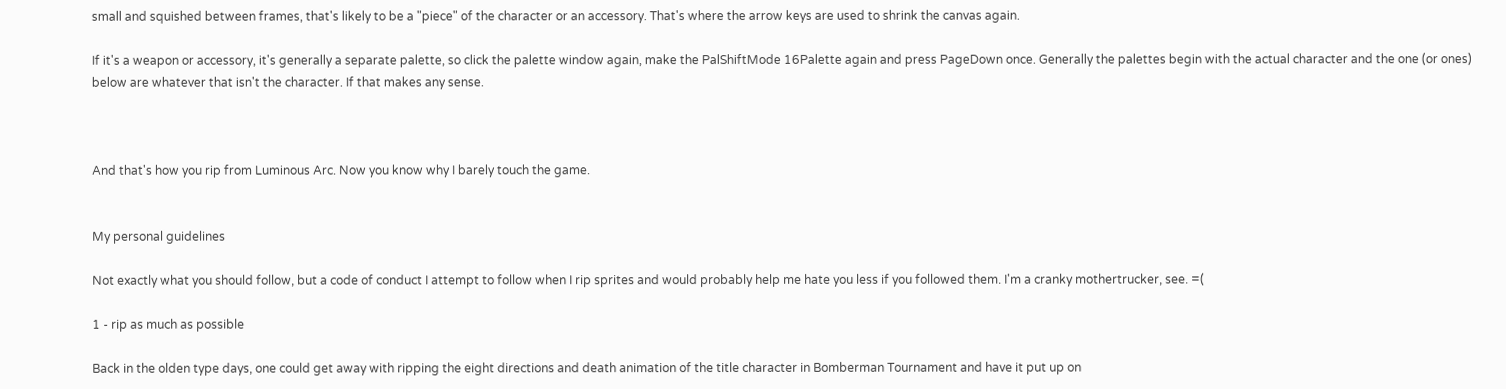small and squished between frames, that's likely to be a "piece" of the character or an accessory. That's where the arrow keys are used to shrink the canvas again.

If it's a weapon or accessory, it's generally a separate palette, so click the palette window again, make the PalShiftMode 16Palette again and press PageDown once. Generally the palettes begin with the actual character and the one (or ones) below are whatever that isn't the character. If that makes any sense.



And that's how you rip from Luminous Arc. Now you know why I barely touch the game.


My personal guidelines

Not exactly what you should follow, but a code of conduct I attempt to follow when I rip sprites and would probably help me hate you less if you followed them. I'm a cranky mothertrucker, see. =(

1 - rip as much as possible

Back in the olden type days, one could get away with ripping the eight directions and death animation of the title character in Bomberman Tournament and have it put up on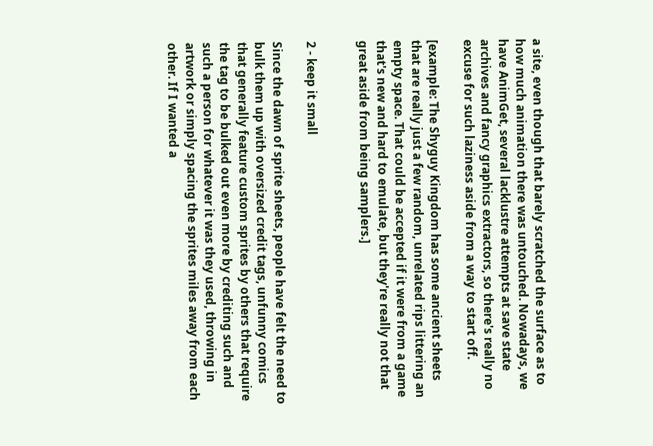a site, even though that barely scratched the surface as to how much animation there was untouched. Nowadays, we have AnimGet, several lacklustre attempts at save state archives and fancy graphics extractors, so there's really no excuse for such laziness aside from a way to start off.

[example: The Shyguy Kingdom has some ancient sheets that are really just a few random, unrelated rips littering an empty space. That could be accepted if it were from a game that's new and hard to emulate, but they're really not that great aside from being samplers.]


2 - keep it small

Since the dawn of sprite sheets, people have felt the need to bulk them up with oversized credit tags, unfunny comics that generally feature custom sprites by others that require the tag to be bulked out even more by crediting such and such a person for whatever it was they used, throwing in artwork or simply spacing the sprites miles away from each other. If I wanted a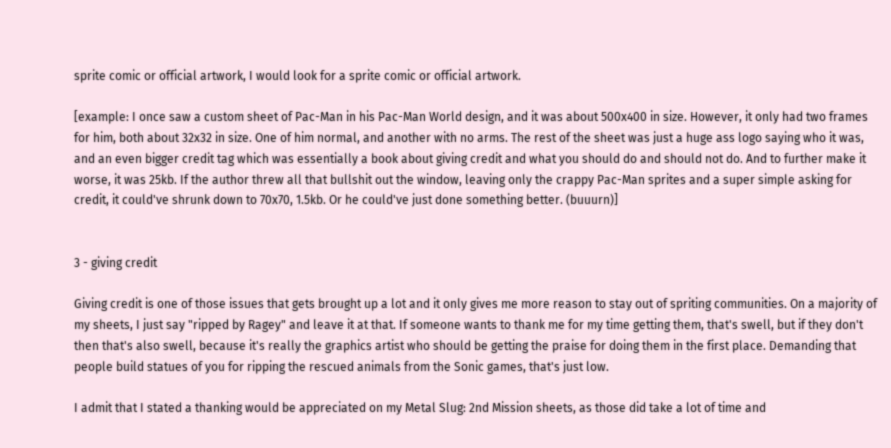sprite comic or official artwork, I would look for a sprite comic or official artwork.

[example: I once saw a custom sheet of Pac-Man in his Pac-Man World design, and it was about 500x400 in size. However, it only had two frames for him, both about 32x32 in size. One of him normal, and another with no arms. The rest of the sheet was just a huge ass logo saying who it was, and an even bigger credit tag which was essentially a book about giving credit and what you should do and should not do. And to further make it worse, it was 25kb. If the author threw all that bullshit out the window, leaving only the crappy Pac-Man sprites and a super simple asking for credit, it could've shrunk down to 70x70, 1.5kb. Or he could've just done something better. (buuurn)]


3 - giving credit

Giving credit is one of those issues that gets brought up a lot and it only gives me more reason to stay out of spriting communities. On a majority of my sheets, I just say "ripped by Ragey" and leave it at that. If someone wants to thank me for my time getting them, that's swell, but if they don't then that's also swell, because it's really the graphics artist who should be getting the praise for doing them in the first place. Demanding that people build statues of you for ripping the rescued animals from the Sonic games, that's just low.

I admit that I stated a thanking would be appreciated on my Metal Slug: 2nd Mission sheets, as those did take a lot of time and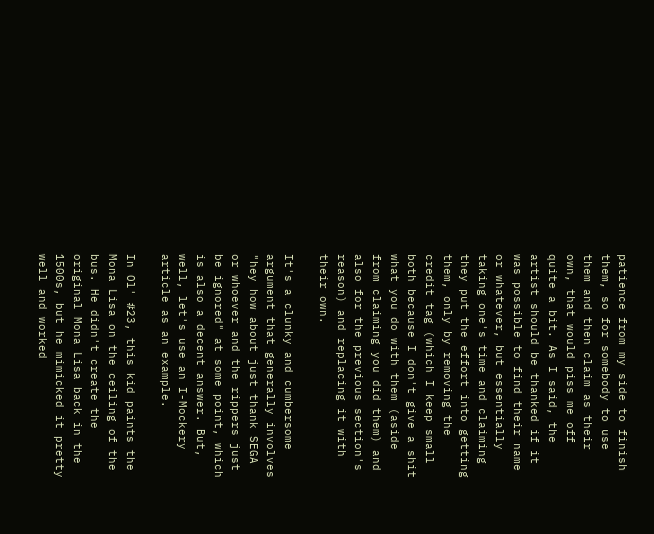patience from my side to finish them, so for somebody to use them and then claim as their own, that would piss me off quite a bit. As I said, the artist should be thanked if it was possible to find their name or whatever, but essentially taking one's time and claiming they put the effort into getting them, only by removing the credit tag (which I keep small both because I don't give a shit what you do with them (aside from claiming you did them) and also for the previous section's reason) and replacing it with their own.

It's a clunky and cumbersome argument that generally involves "hey how about just thank SEGA or whoever and the rippers just be ignored" at some point, which is also a decent answer. But, well, let's use an I-Mockery article as an example.

In Ol' #23, this kid paints the Mona Lisa on the ceiling of the bus. He didn't create the original Mona Lisa back in the 1500s, but he mimicked it pretty well and worked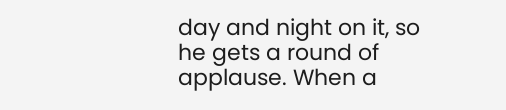day and night on it, so he gets a round of applause. When a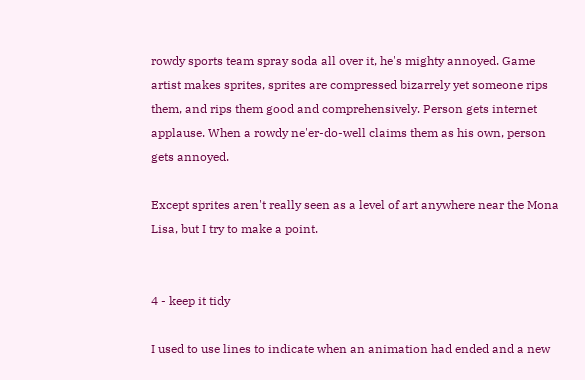rowdy sports team spray soda all over it, he's mighty annoyed. Game artist makes sprites, sprites are compressed bizarrely yet someone rips them, and rips them good and comprehensively. Person gets internet applause. When a rowdy ne'er-do-well claims them as his own, person gets annoyed.

Except sprites aren't really seen as a level of art anywhere near the Mona Lisa, but I try to make a point.


4 - keep it tidy

I used to use lines to indicate when an animation had ended and a new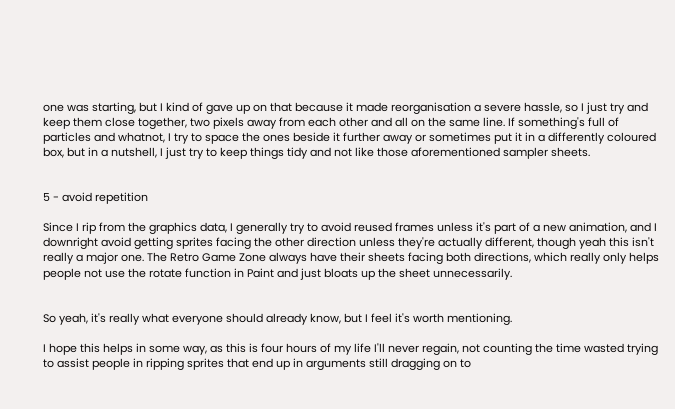one was starting, but I kind of gave up on that because it made reorganisation a severe hassle, so I just try and keep them close together, two pixels away from each other and all on the same line. If something's full of particles and whatnot, I try to space the ones beside it further away or sometimes put it in a differently coloured box, but in a nutshell, I just try to keep things tidy and not like those aforementioned sampler sheets.


5 - avoid repetition

Since I rip from the graphics data, I generally try to avoid reused frames unless it's part of a new animation, and I downright avoid getting sprites facing the other direction unless they're actually different, though yeah this isn't really a major one. The Retro Game Zone always have their sheets facing both directions, which really only helps people not use the rotate function in Paint and just bloats up the sheet unnecessarily.


So yeah, it's really what everyone should already know, but I feel it's worth mentioning.

I hope this helps in some way, as this is four hours of my life I'll never regain, not counting the time wasted trying to assist people in ripping sprites that end up in arguments still dragging on to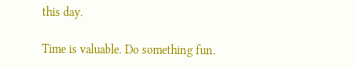this day.

Time is valuable. Do something fun.